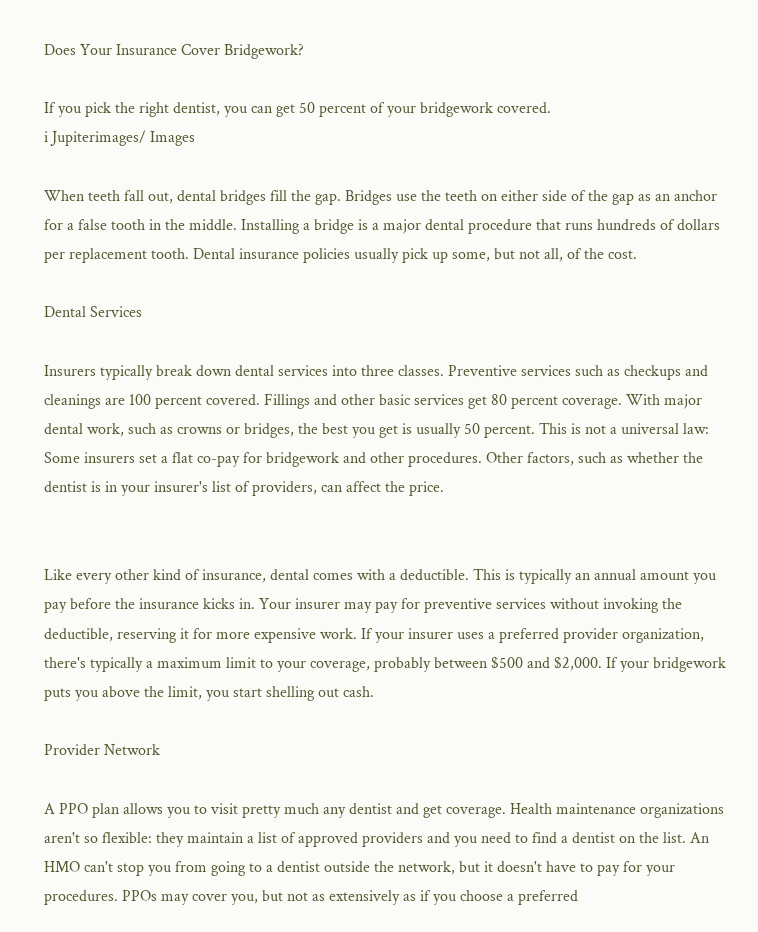Does Your Insurance Cover Bridgework?

If you pick the right dentist, you can get 50 percent of your bridgework covered.
i Jupiterimages/ Images

When teeth fall out, dental bridges fill the gap. Bridges use the teeth on either side of the gap as an anchor for a false tooth in the middle. Installing a bridge is a major dental procedure that runs hundreds of dollars per replacement tooth. Dental insurance policies usually pick up some, but not all, of the cost.

Dental Services

Insurers typically break down dental services into three classes. Preventive services such as checkups and cleanings are 100 percent covered. Fillings and other basic services get 80 percent coverage. With major dental work, such as crowns or bridges, the best you get is usually 50 percent. This is not a universal law: Some insurers set a flat co-pay for bridgework and other procedures. Other factors, such as whether the dentist is in your insurer's list of providers, can affect the price.


Like every other kind of insurance, dental comes with a deductible. This is typically an annual amount you pay before the insurance kicks in. Your insurer may pay for preventive services without invoking the deductible, reserving it for more expensive work. If your insurer uses a preferred provider organization, there's typically a maximum limit to your coverage, probably between $500 and $2,000. If your bridgework puts you above the limit, you start shelling out cash.

Provider Network

A PPO plan allows you to visit pretty much any dentist and get coverage. Health maintenance organizations aren't so flexible: they maintain a list of approved providers and you need to find a dentist on the list. An HMO can't stop you from going to a dentist outside the network, but it doesn't have to pay for your procedures. PPOs may cover you, but not as extensively as if you choose a preferred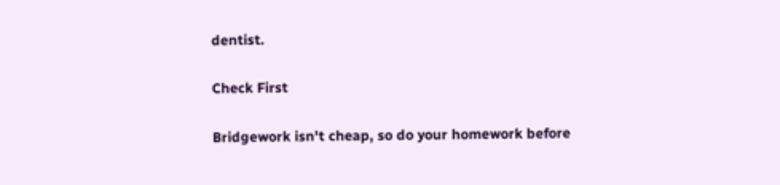dentist.

Check First

Bridgework isn't cheap, so do your homework before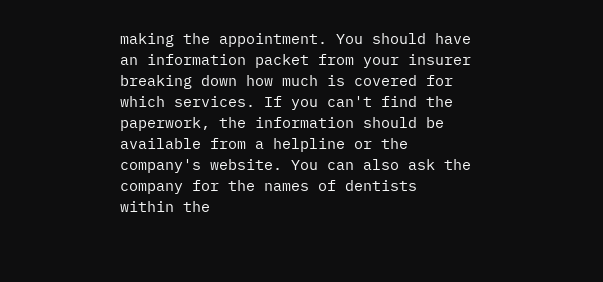making the appointment. You should have an information packet from your insurer breaking down how much is covered for which services. If you can't find the paperwork, the information should be available from a helpline or the company's website. You can also ask the company for the names of dentists within the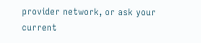provider network, or ask your current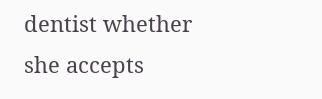dentist whether she accepts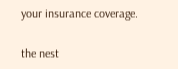your insurance coverage.

the nest